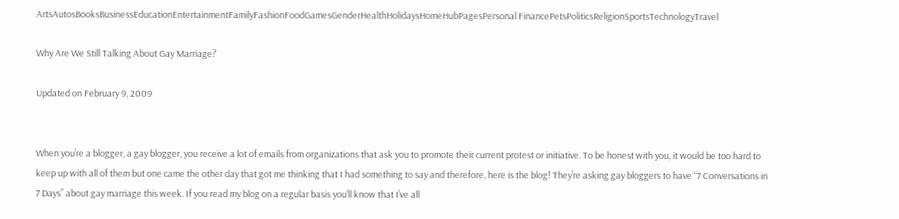ArtsAutosBooksBusinessEducationEntertainmentFamilyFashionFoodGamesGenderHealthHolidaysHomeHubPagesPersonal FinancePetsPoliticsReligionSportsTechnologyTravel

Why Are We Still Talking About Gay Marriage?

Updated on February 9, 2009


When you’re a blogger, a gay blogger, you receive a lot of emails from organizations that ask you to promote their current protest or initiative. To be honest with you, it would be too hard to keep up with all of them but one came the other day that got me thinking that I had something to say and therefore, here is the blog! They’re asking gay bloggers to have “7 Conversations in 7 Days” about gay marriage this week. If you read my blog on a regular basis you’ll know that I’ve all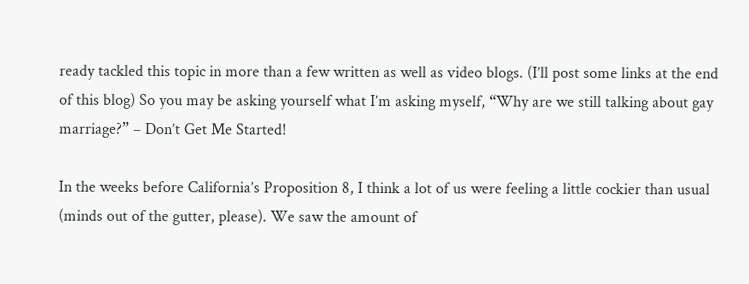ready tackled this topic in more than a few written as well as video blogs. (I’ll post some links at the end of this blog) So you may be asking yourself what I’m asking myself, “Why are we still talking about gay marriage?” – Don’t Get Me Started!

In the weeks before California’s Proposition 8, I think a lot of us were feeling a little cockier than usual (minds out of the gutter, please). We saw the amount of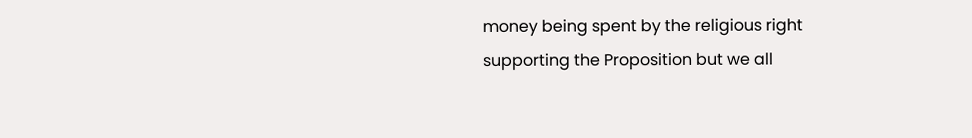money being spent by the religious right supporting the Proposition but we all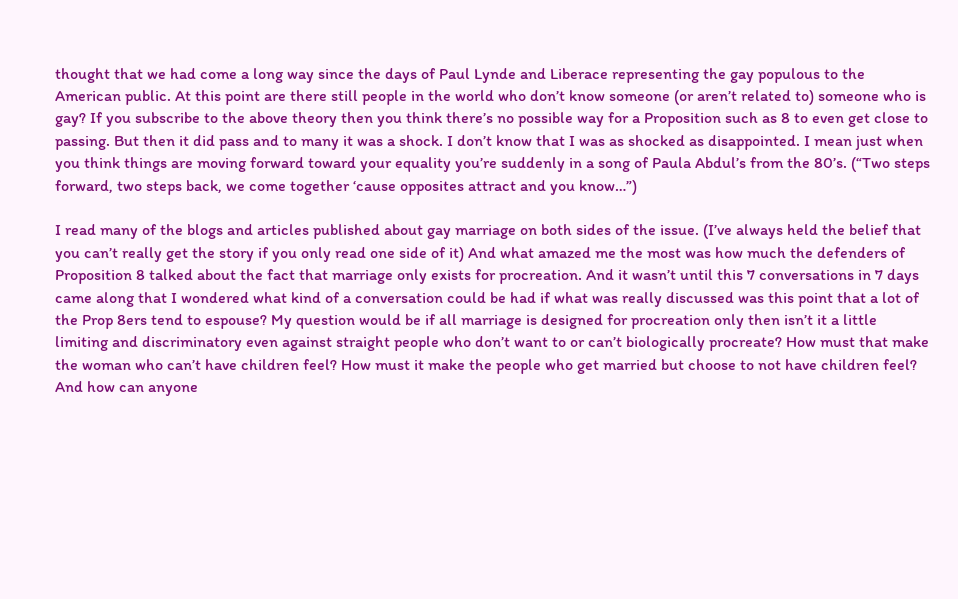thought that we had come a long way since the days of Paul Lynde and Liberace representing the gay populous to the American public. At this point are there still people in the world who don’t know someone (or aren’t related to) someone who is gay? If you subscribe to the above theory then you think there’s no possible way for a Proposition such as 8 to even get close to passing. But then it did pass and to many it was a shock. I don’t know that I was as shocked as disappointed. I mean just when you think things are moving forward toward your equality you’re suddenly in a song of Paula Abdul’s from the 80’s. (“Two steps forward, two steps back, we come together ‘cause opposites attract and you know…”)

I read many of the blogs and articles published about gay marriage on both sides of the issue. (I’ve always held the belief that you can’t really get the story if you only read one side of it) And what amazed me the most was how much the defenders of Proposition 8 talked about the fact that marriage only exists for procreation. And it wasn’t until this 7 conversations in 7 days came along that I wondered what kind of a conversation could be had if what was really discussed was this point that a lot of the Prop 8ers tend to espouse? My question would be if all marriage is designed for procreation only then isn’t it a little limiting and discriminatory even against straight people who don’t want to or can’t biologically procreate? How must that make the woman who can’t have children feel? How must it make the people who get married but choose to not have children feel? And how can anyone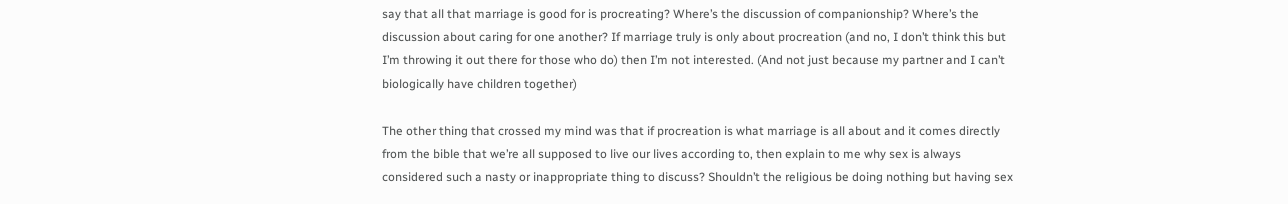say that all that marriage is good for is procreating? Where’s the discussion of companionship? Where’s the discussion about caring for one another? If marriage truly is only about procreation (and no, I don’t think this but I’m throwing it out there for those who do) then I’m not interested. (And not just because my partner and I can’t biologically have children together)

The other thing that crossed my mind was that if procreation is what marriage is all about and it comes directly from the bible that we’re all supposed to live our lives according to, then explain to me why sex is always considered such a nasty or inappropriate thing to discuss? Shouldn’t the religious be doing nothing but having sex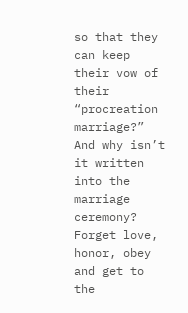so that they can keep their vow of their “procreation marriage?” And why isn’t it written into the marriage ceremony? Forget love, honor, obey and get to the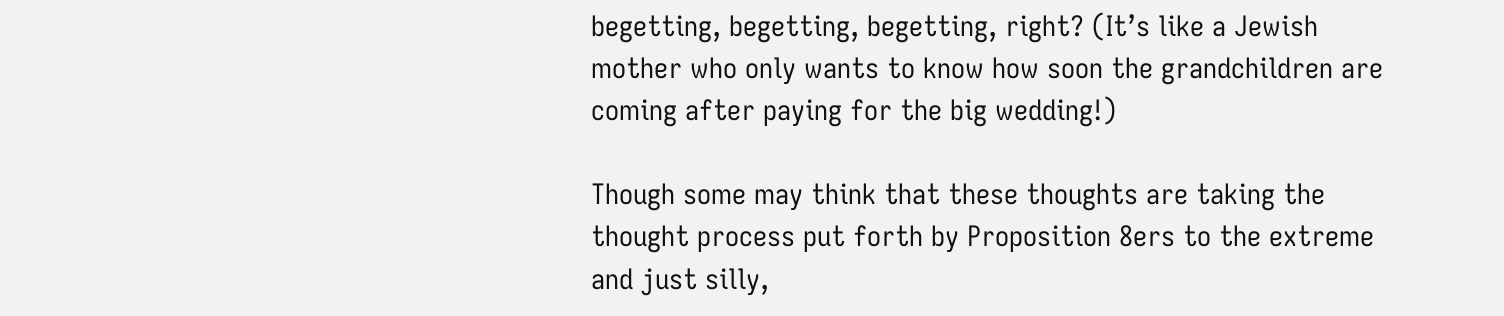begetting, begetting, begetting, right? (It’s like a Jewish mother who only wants to know how soon the grandchildren are coming after paying for the big wedding!)

Though some may think that these thoughts are taking the thought process put forth by Proposition 8ers to the extreme and just silly,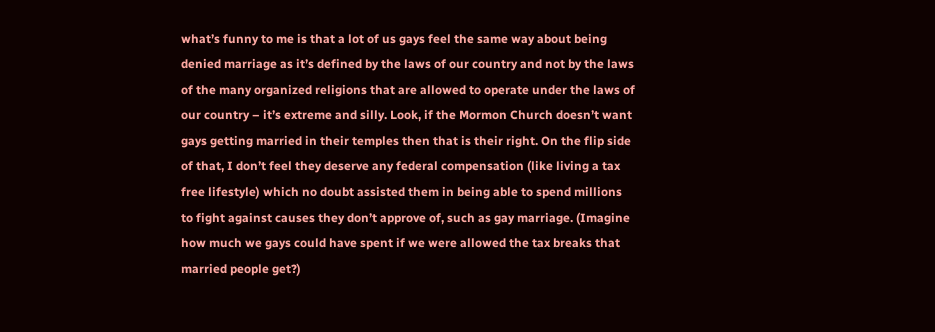what’s funny to me is that a lot of us gays feel the same way about being denied marriage as it’s defined by the laws of our country and not by the laws of the many organized religions that are allowed to operate under the laws of our country – it’s extreme and silly. Look, if the Mormon Church doesn’t want gays getting married in their temples then that is their right. On the flip side of that, I don’t feel they deserve any federal compensation (like living a tax free lifestyle) which no doubt assisted them in being able to spend millions to fight against causes they don’t approve of, such as gay marriage. (Imagine how much we gays could have spent if we were allowed the tax breaks that married people get?)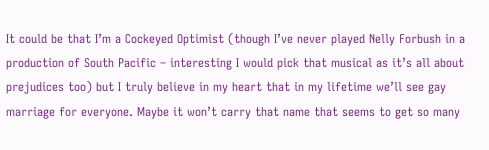It could be that I’m a Cockeyed Optimist (though I’ve never played Nelly Forbush in a production of South Pacific – interesting I would pick that musical as it’s all about prejudices too) but I truly believe in my heart that in my lifetime we’ll see gay marriage for everyone. Maybe it won’t carry that name that seems to get so many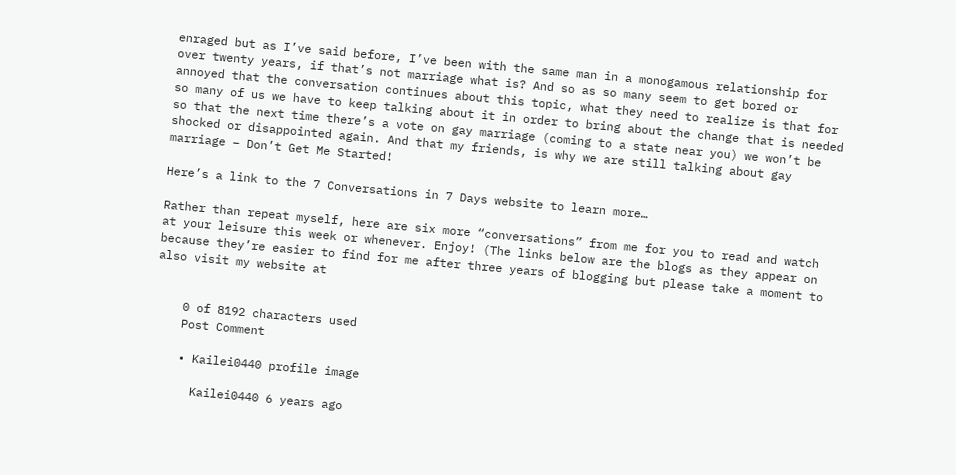enraged but as I’ve said before, I’ve been with the same man in a monogamous relationship for over twenty years, if that’s not marriage what is? And so as so many seem to get bored or annoyed that the conversation continues about this topic, what they need to realize is that for so many of us we have to keep talking about it in order to bring about the change that is needed so that the next time there’s a vote on gay marriage (coming to a state near you) we won’t be shocked or disappointed again. And that my friends, is why we are still talking about gay marriage – Don’t Get Me Started!

Here’s a link to the 7 Conversations in 7 Days website to learn more…

Rather than repeat myself, here are six more “conversations” from me for you to read and watch at your leisure this week or whenever. Enjoy! (The links below are the blogs as they appear on because they’re easier to find for me after three years of blogging but please take a moment to also visit my website at


    0 of 8192 characters used
    Post Comment

    • Kailei0440 profile image

      Kailei0440 6 years ago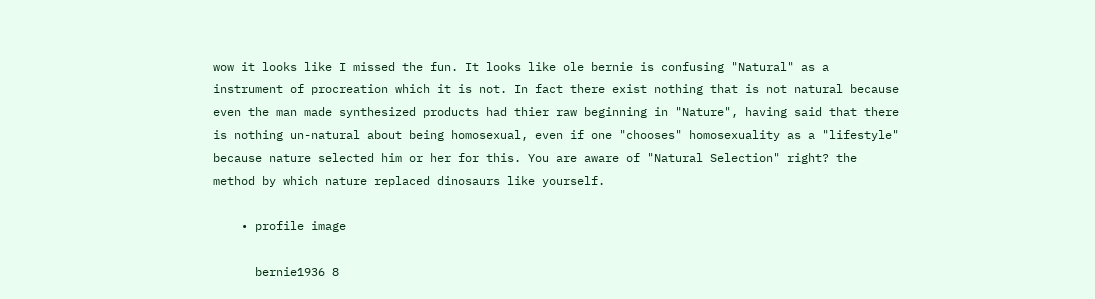wow it looks like I missed the fun. It looks like ole bernie is confusing "Natural" as a instrument of procreation which it is not. In fact there exist nothing that is not natural because even the man made synthesized products had thier raw beginning in "Nature", having said that there is nothing un-natural about being homosexual, even if one "chooses" homosexuality as a "lifestyle" because nature selected him or her for this. You are aware of "Natural Selection" right? the method by which nature replaced dinosaurs like yourself.

    • profile image

      bernie1936 8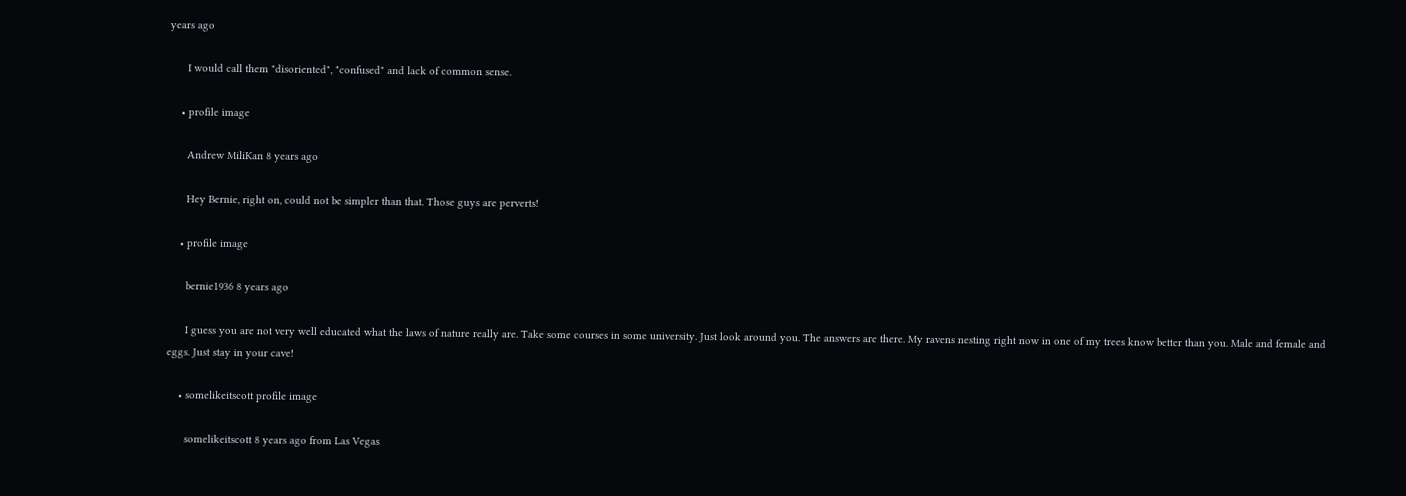years ago

      I would call them "disoriented", "confused" and lack of common sense.

    • profile image

      Andrew MiliKan 8 years ago

      Hey Bernie, right on, could not be simpler than that. Those guys are perverts!

    • profile image

      bernie1936 8 years ago

      I guess you are not very well educated what the laws of nature really are. Take some courses in some university. Just look around you. The answers are there. My ravens nesting right now in one of my trees know better than you. Male and female and eggs. Just stay in your cave!

    • somelikeitscott profile image

      somelikeitscott 8 years ago from Las Vegas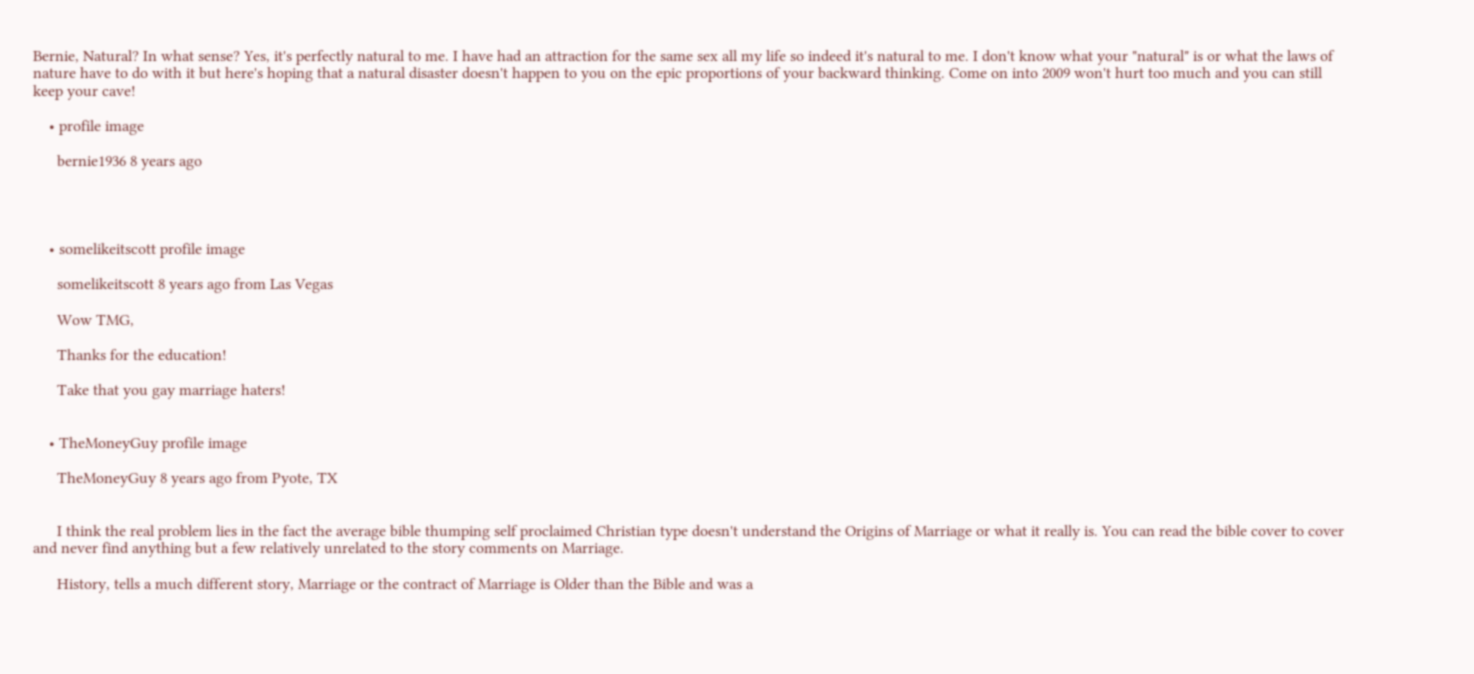Bernie, Natural? In what sense? Yes, it's perfectly natural to me. I have had an attraction for the same sex all my life so indeed it's natural to me. I don't know what your "natural" is or what the laws of nature have to do with it but here's hoping that a natural disaster doesn't happen to you on the epic proportions of your backward thinking. Come on into 2009 won't hurt too much and you can still keep your cave!

    • profile image

      bernie1936 8 years ago




    • somelikeitscott profile image

      somelikeitscott 8 years ago from Las Vegas

      Wow TMG,

      Thanks for the education!

      Take that you gay marriage haters!


    • TheMoneyGuy profile image

      TheMoneyGuy 8 years ago from Pyote, TX


      I think the real problem lies in the fact the average bible thumping self proclaimed Christian type doesn't understand the Origins of Marriage or what it really is. You can read the bible cover to cover and never find anything but a few relatively unrelated to the story comments on Marriage.

      History, tells a much different story, Marriage or the contract of Marriage is Older than the Bible and was a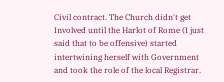Civil contract. The Church didn't get Involved until the Harlot of Rome (I just said that to be offensive) started intertwining herself with Government and took the role of the local Registrar.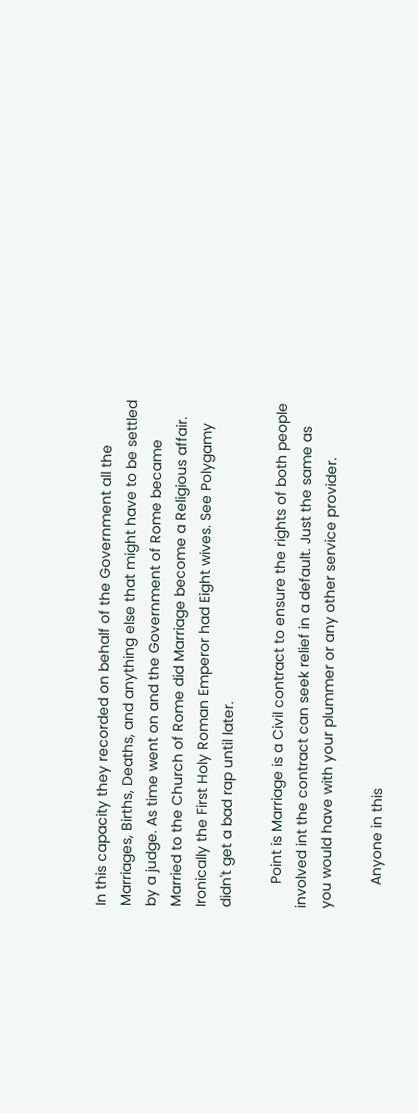In this capacity they recorded on behalf of the Government all the Marriages, Births, Deaths, and anything else that might have to be settled by a judge. As time went on and the Government of Rome became Married to the Church of Rome did Marriage become a Religious affair. Ironically the First Holy Roman Emperor had Eight wives. See Polygamy didn't get a bad rap until later.

      Point is Marriage is a Civil contract to ensure the rights of both people involved int the contract can seek relief in a default. Just the same as you would have with your plummer or any other service provider.

      Anyone in this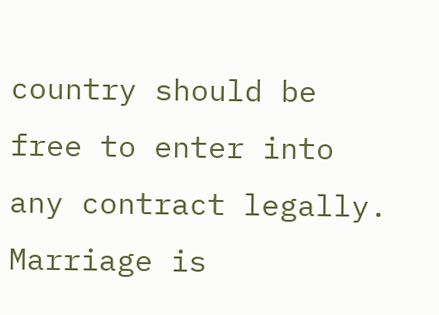country should be free to enter into any contract legally. Marriage is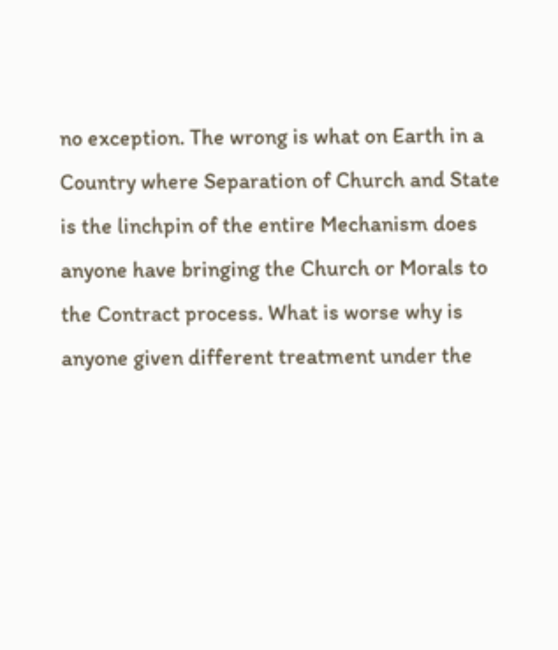no exception. The wrong is what on Earth in a Country where Separation of Church and State is the linchpin of the entire Mechanism does anyone have bringing the Church or Morals to the Contract process. What is worse why is anyone given different treatment under the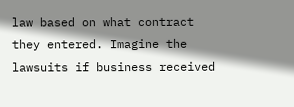law based on what contract they entered. Imagine the lawsuits if business received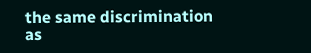the same discrimination as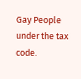Gay People under the tax code.